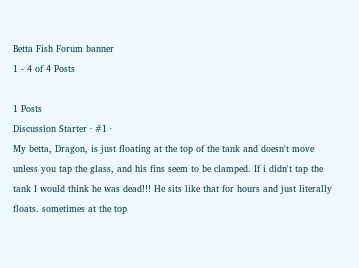Betta Fish Forum banner
1 - 4 of 4 Posts

1 Posts
Discussion Starter · #1 ·
My betta, Dragon, is just floating at the top of the tank and doesn't move unless you tap the glass, and his fins seem to be clamped. If i didn't tap the tank I would think he was dead!!! He sits like that for hours and just literally floats. sometimes at the top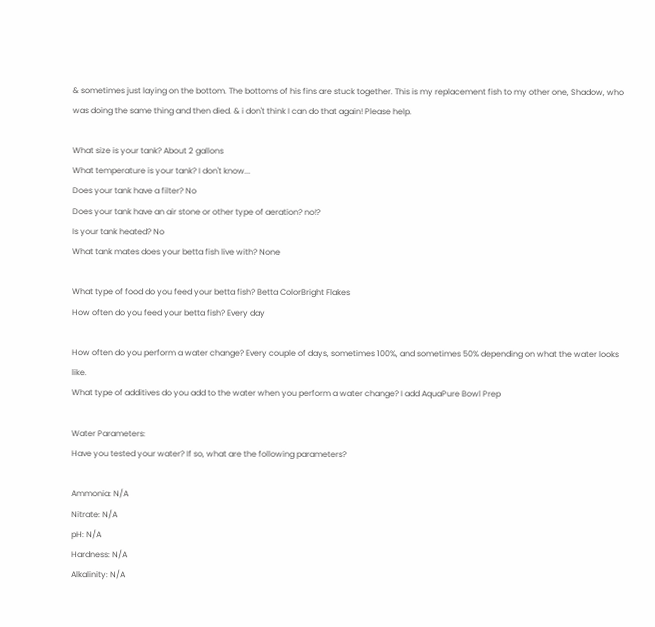& sometimes just laying on the bottom. The bottoms of his fins are stuck together. This is my replacement fish to my other one, Shadow, who was doing the same thing and then died. & i don't think I can do that again! Please help.

What size is your tank? About 2 gallons
What temperature is your tank? I don't know...
Does your tank have a filter? No
Does your tank have an air stone or other type of aeration? no!?
Is your tank heated? No
What tank mates does your betta fish live with? None

What type of food do you feed your betta fish? Betta ColorBright Flakes
How often do you feed your betta fish? Every day

How often do you perform a water change? Every couple of days, sometimes 100%, and sometimes 50% depending on what the water looks like.
What type of additives do you add to the water when you perform a water change? I add AquaPure Bowl Prep

Water Parameters:
Have you tested your water? If so, what are the following parameters?

Ammonia: N/A
Nitrate: N/A
pH: N/A
Hardness: N/A
Alkalinity: N/A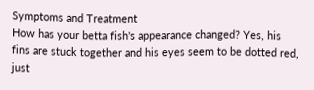Symptoms and Treatment
How has your betta fish's appearance changed? Yes, his fins are stuck together and his eyes seem to be dotted red, just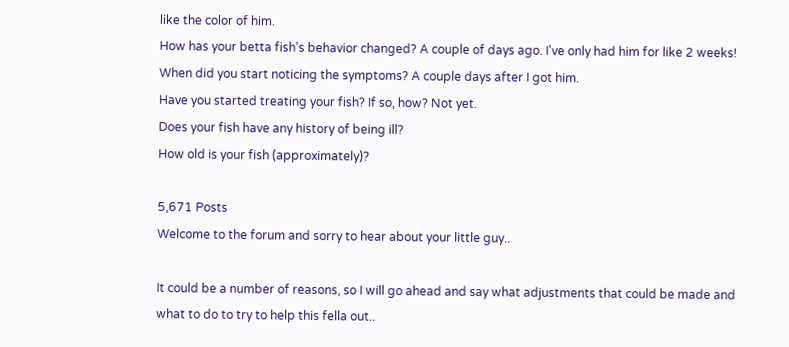like the color of him.
How has your betta fish's behavior changed? A couple of days ago. I've only had him for like 2 weeks!
When did you start noticing the symptoms? A couple days after I got him.
Have you started treating your fish? If so, how? Not yet.
Does your fish have any history of being ill?
How old is your fish (approximately)?

5,671 Posts
Welcome to the forum and sorry to hear about your little guy..

It could be a number of reasons, so I will go ahead and say what adjustments that could be made and what to do to try to help this fella out..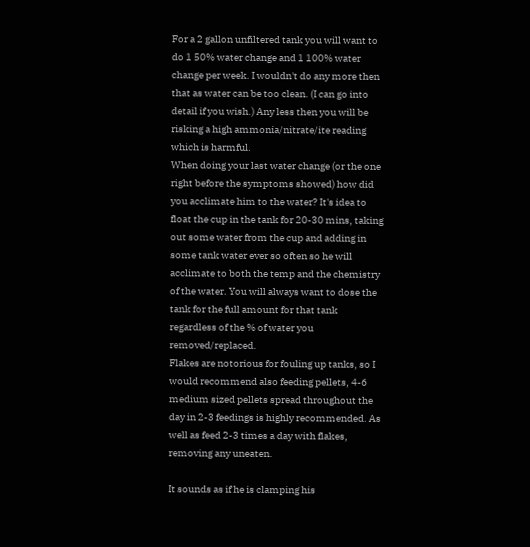For a 2 gallon unfiltered tank you will want to do 1 50% water change and 1 100% water change per week. I wouldn't do any more then that as water can be too clean. (I can go into detail if you wish.) Any less then you will be risking a high ammonia/nitrate/ite reading which is harmful.
When doing your last water change (or the one right before the symptoms showed) how did you acclimate him to the water? It's idea to float the cup in the tank for 20-30 mins, taking out some water from the cup and adding in some tank water ever so often so he will acclimate to both the temp and the chemistry of the water. You will always want to dose the tank for the full amount for that tank regardless of the % of water you removed/replaced.
Flakes are notorious for fouling up tanks, so I would recommend also feeding pellets, 4-6 medium sized pellets spread throughout the day in 2-3 feedings is highly recommended. As well as feed 2-3 times a day with flakes, removing any uneaten.

It sounds as if he is clamping his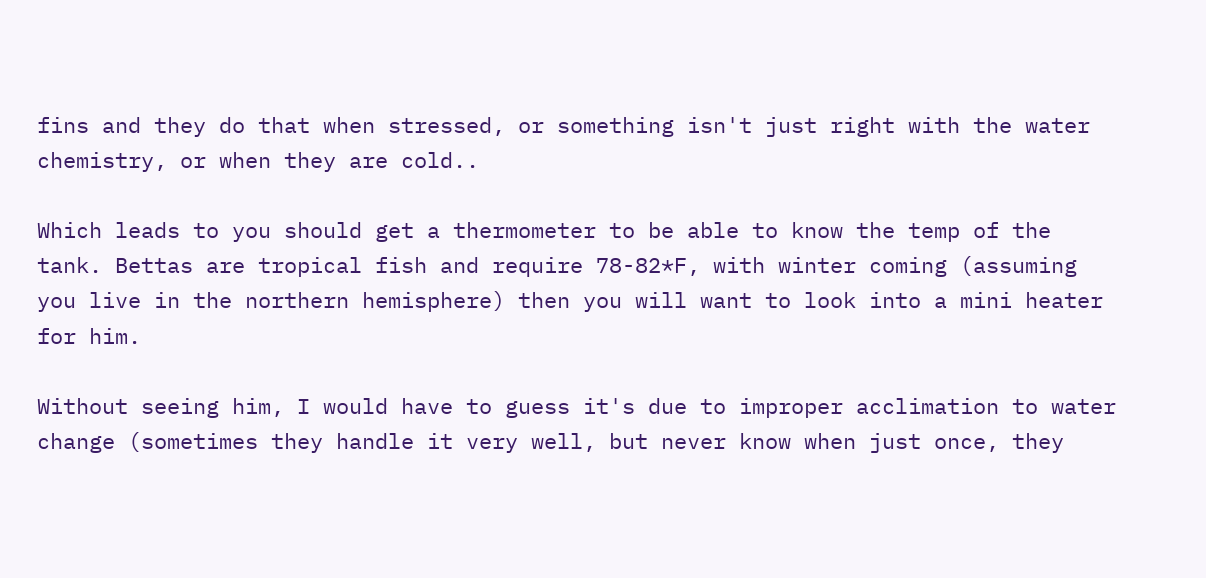fins and they do that when stressed, or something isn't just right with the water chemistry, or when they are cold..

Which leads to you should get a thermometer to be able to know the temp of the tank. Bettas are tropical fish and require 78-82*F, with winter coming (assuming you live in the northern hemisphere) then you will want to look into a mini heater for him.

Without seeing him, I would have to guess it's due to improper acclimation to water change (sometimes they handle it very well, but never know when just once, they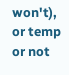won't), or temp or not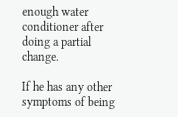enough water conditioner after doing a partial change.

If he has any other symptoms of being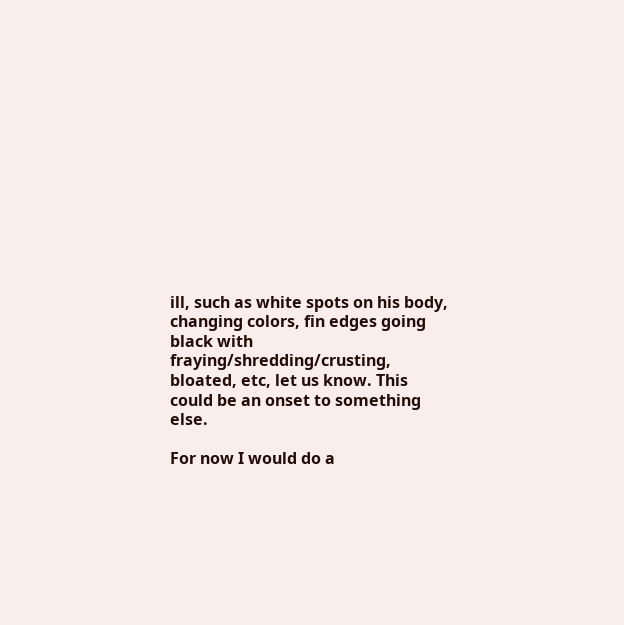ill, such as white spots on his body, changing colors, fin edges going black with fraying/shredding/crusting, bloated, etc, let us know. This could be an onset to something else.

For now I would do a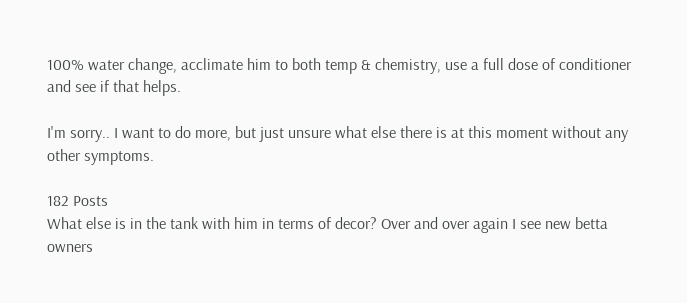100% water change, acclimate him to both temp & chemistry, use a full dose of conditioner and see if that helps.

I'm sorry.. I want to do more, but just unsure what else there is at this moment without any other symptoms.

182 Posts
What else is in the tank with him in terms of decor? Over and over again I see new betta owners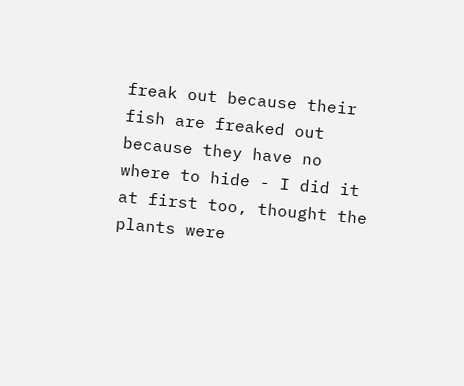freak out because their fish are freaked out because they have no where to hide - I did it at first too, thought the plants were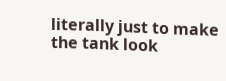literally just to make the tank look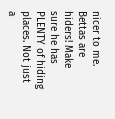nicer to me. Bettas are hiders! Make sure he has PLENTY of hiding places. Not just a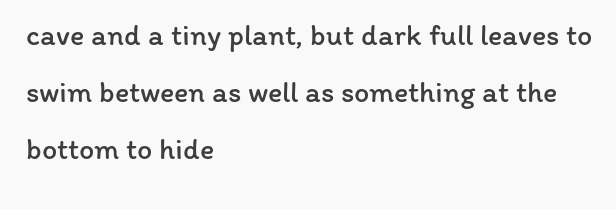cave and a tiny plant, but dark full leaves to swim between as well as something at the bottom to hide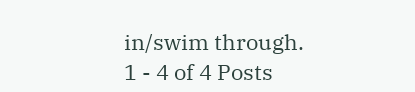in/swim through.
1 - 4 of 4 Posts